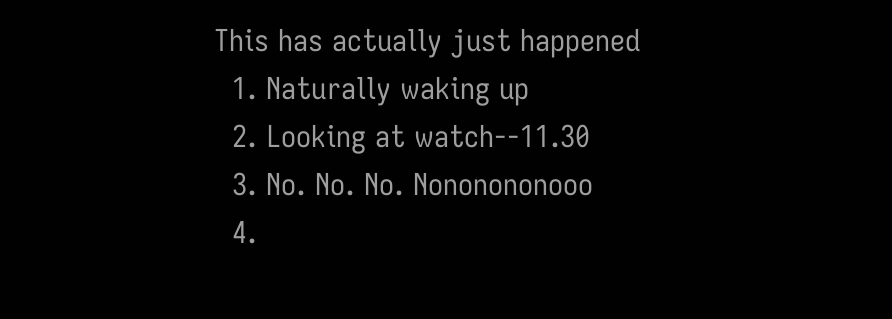This has actually just happened
  1. Naturally waking up
  2. Looking at watch--11.30
  3. No. No. No. Nononononooo
  4.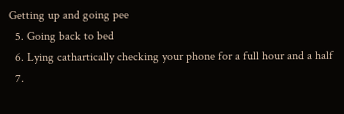Getting up and going pee
  5. Going back to bed
  6. Lying cathartically checking your phone for a full hour and a half
  7.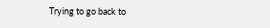Trying to go back to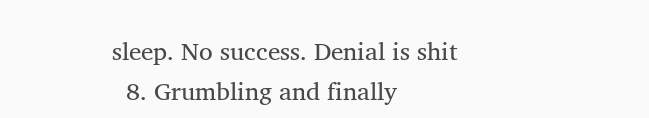sleep. No success. Denial is shit
  8. Grumbling and finally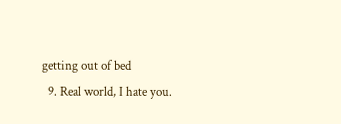getting out of bed
  9. Real world, I hate you.